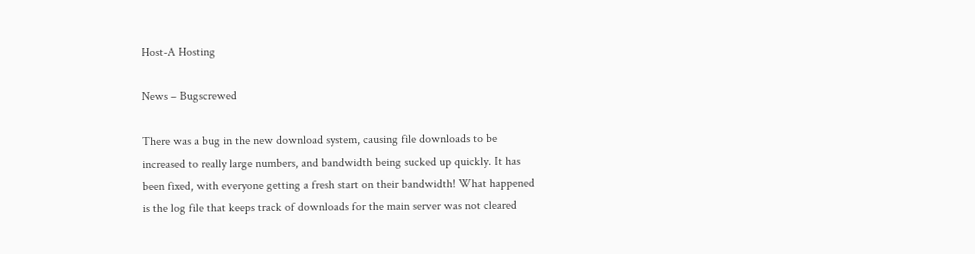Host-A Hosting

News – Bugscrewed

There was a bug in the new download system, causing file downloads to be increased to really large numbers, and bandwidth being sucked up quickly. It has been fixed, with everyone getting a fresh start on their bandwidth! What happened is the log file that keeps track of downloads for the main server was not cleared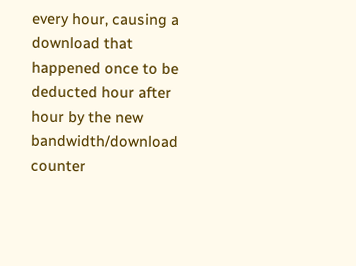every hour, causing a download that happened once to be deducted hour after hour by the new bandwidth/download counter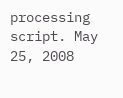processing script. May 25, 2008